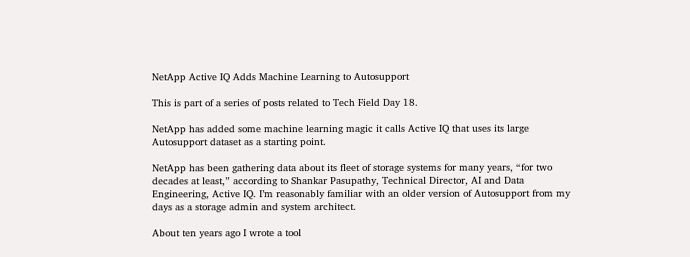NetApp Active IQ Adds Machine Learning to Autosupport

This is part of a series of posts related to Tech Field Day 18.

NetApp has added some machine learning magic it calls Active IQ that uses its large Autosupport dataset as a starting point.

NetApp has been gathering data about its fleet of storage systems for many years, “for two decades at least,” according to Shankar Pasupathy, Technical Director, AI and Data Engineering, Active IQ. I’m reasonably familiar with an older version of Autosupport from my days as a storage admin and system architect.

About ten years ago I wrote a tool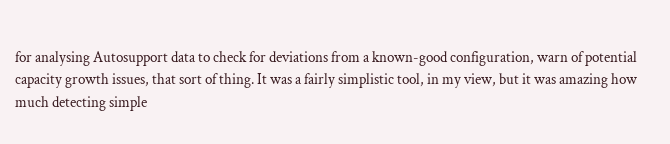for analysing Autosupport data to check for deviations from a known-good configuration, warn of potential capacity growth issues, that sort of thing. It was a fairly simplistic tool, in my view, but it was amazing how much detecting simple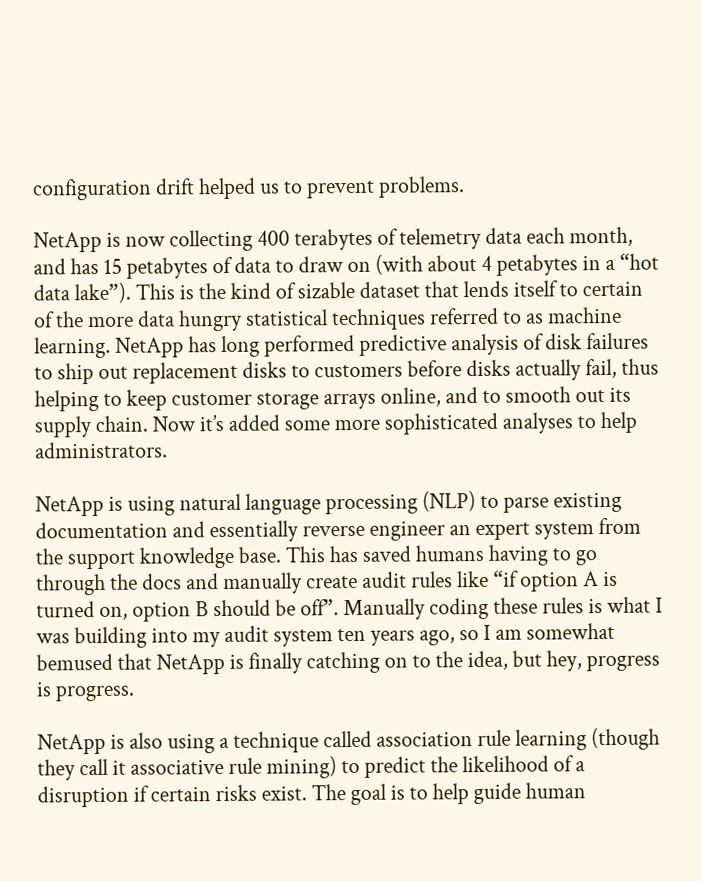configuration drift helped us to prevent problems.

NetApp is now collecting 400 terabytes of telemetry data each month, and has 15 petabytes of data to draw on (with about 4 petabytes in a “hot data lake”). This is the kind of sizable dataset that lends itself to certain of the more data hungry statistical techniques referred to as machine learning. NetApp has long performed predictive analysis of disk failures to ship out replacement disks to customers before disks actually fail, thus helping to keep customer storage arrays online, and to smooth out its supply chain. Now it’s added some more sophisticated analyses to help administrators.

NetApp is using natural language processing (NLP) to parse existing documentation and essentially reverse engineer an expert system from the support knowledge base. This has saved humans having to go through the docs and manually create audit rules like “if option A is turned on, option B should be off”. Manually coding these rules is what I was building into my audit system ten years ago, so I am somewhat bemused that NetApp is finally catching on to the idea, but hey, progress is progress.

NetApp is also using a technique called association rule learning (though they call it associative rule mining) to predict the likelihood of a disruption if certain risks exist. The goal is to help guide human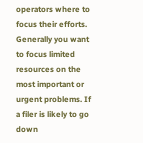operators where to focus their efforts. Generally you want to focus limited resources on the most important or urgent problems. If a filer is likely to go down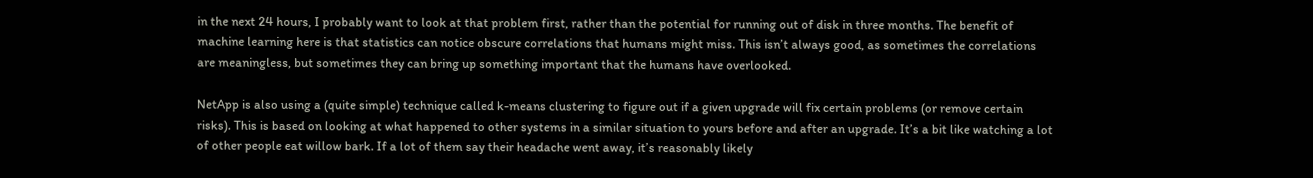in the next 24 hours, I probably want to look at that problem first, rather than the potential for running out of disk in three months. The benefit of machine learning here is that statistics can notice obscure correlations that humans might miss. This isn’t always good, as sometimes the correlations are meaningless, but sometimes they can bring up something important that the humans have overlooked.

NetApp is also using a (quite simple) technique called k-means clustering to figure out if a given upgrade will fix certain problems (or remove certain risks). This is based on looking at what happened to other systems in a similar situation to yours before and after an upgrade. It’s a bit like watching a lot of other people eat willow bark. If a lot of them say their headache went away, it’s reasonably likely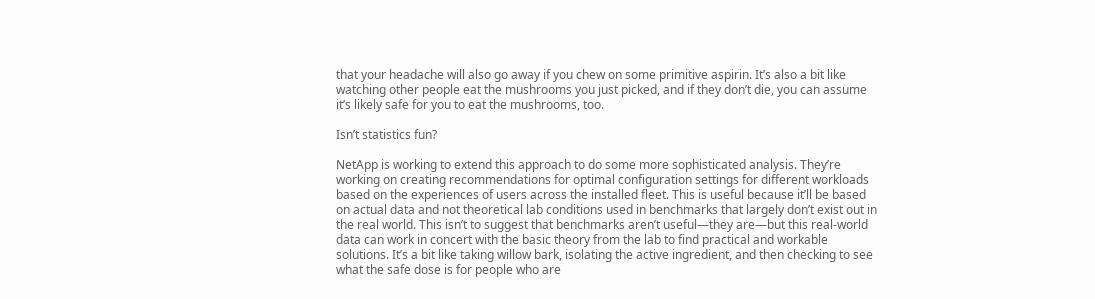that your headache will also go away if you chew on some primitive aspirin. It’s also a bit like watching other people eat the mushrooms you just picked, and if they don’t die, you can assume it’s likely safe for you to eat the mushrooms, too.

Isn’t statistics fun?

NetApp is working to extend this approach to do some more sophisticated analysis. They’re working on creating recommendations for optimal configuration settings for different workloads based on the experiences of users across the installed fleet. This is useful because it’ll be based on actual data and not theoretical lab conditions used in benchmarks that largely don’t exist out in the real world. This isn’t to suggest that benchmarks aren’t useful—they are—but this real-world data can work in concert with the basic theory from the lab to find practical and workable solutions. It’s a bit like taking willow bark, isolating the active ingredient, and then checking to see what the safe dose is for people who are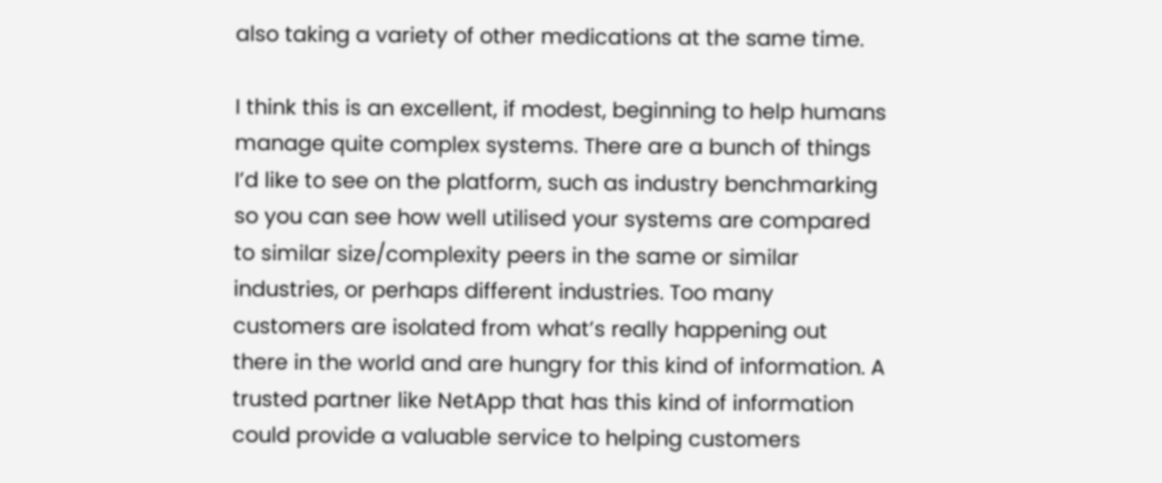also taking a variety of other medications at the same time.

I think this is an excellent, if modest, beginning to help humans manage quite complex systems. There are a bunch of things I’d like to see on the platform, such as industry benchmarking so you can see how well utilised your systems are compared to similar size/complexity peers in the same or similar industries, or perhaps different industries. Too many customers are isolated from what’s really happening out there in the world and are hungry for this kind of information. A trusted partner like NetApp that has this kind of information could provide a valuable service to helping customers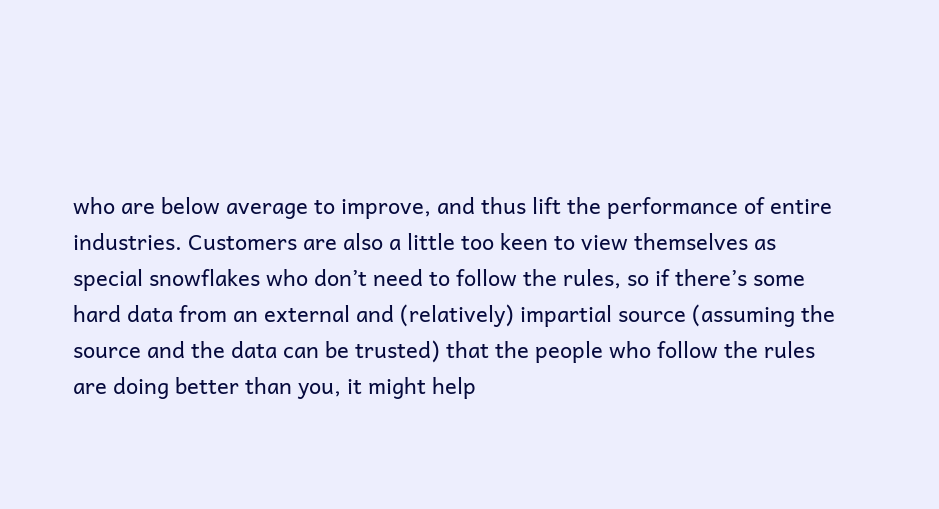who are below average to improve, and thus lift the performance of entire industries. Customers are also a little too keen to view themselves as special snowflakes who don’t need to follow the rules, so if there’s some hard data from an external and (relatively) impartial source (assuming the source and the data can be trusted) that the people who follow the rules are doing better than you, it might help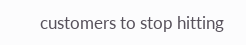customers to stop hitting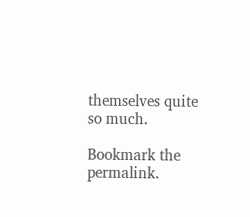themselves quite so much.

Bookmark the permalink.